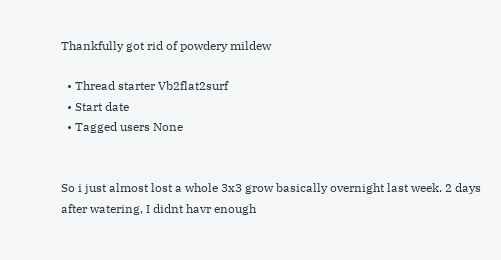Thankfully got rid of powdery mildew

  • Thread starter Vb2flat2surf
  • Start date
  • Tagged users None


So i just almost lost a whole 3x3 grow basically overnight last week. 2 days after watering, I didnt havr enough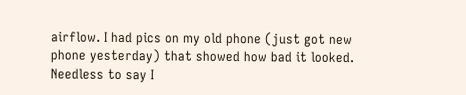airflow. I had pics on my old phone (just got new phone yesterday) that showed how bad it looked. Needless to say I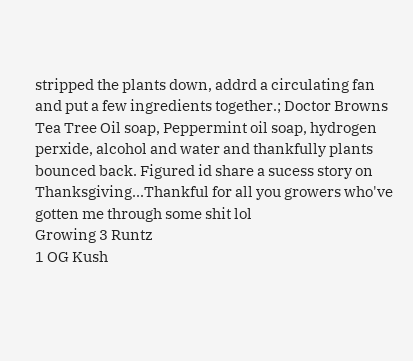stripped the plants down, addrd a circulating fan and put a few ingredients together.; Doctor Browns Tea Tree Oil soap, Peppermint oil soap, hydrogen perxide, alcohol and water and thankfully plants bounced back. Figured id share a sucess story on Thanksgiving...Thankful for all you growers who've gotten me through some shit lol
Growing 3 Runtz
1 OG Kush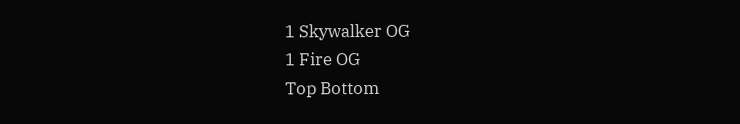1 Skywalker OG
1 Fire OG
Top Bottom